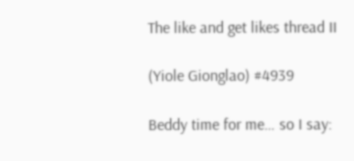The like and get likes thread II

(Yiole Gionglao) #4939

Beddy time for me… so I say: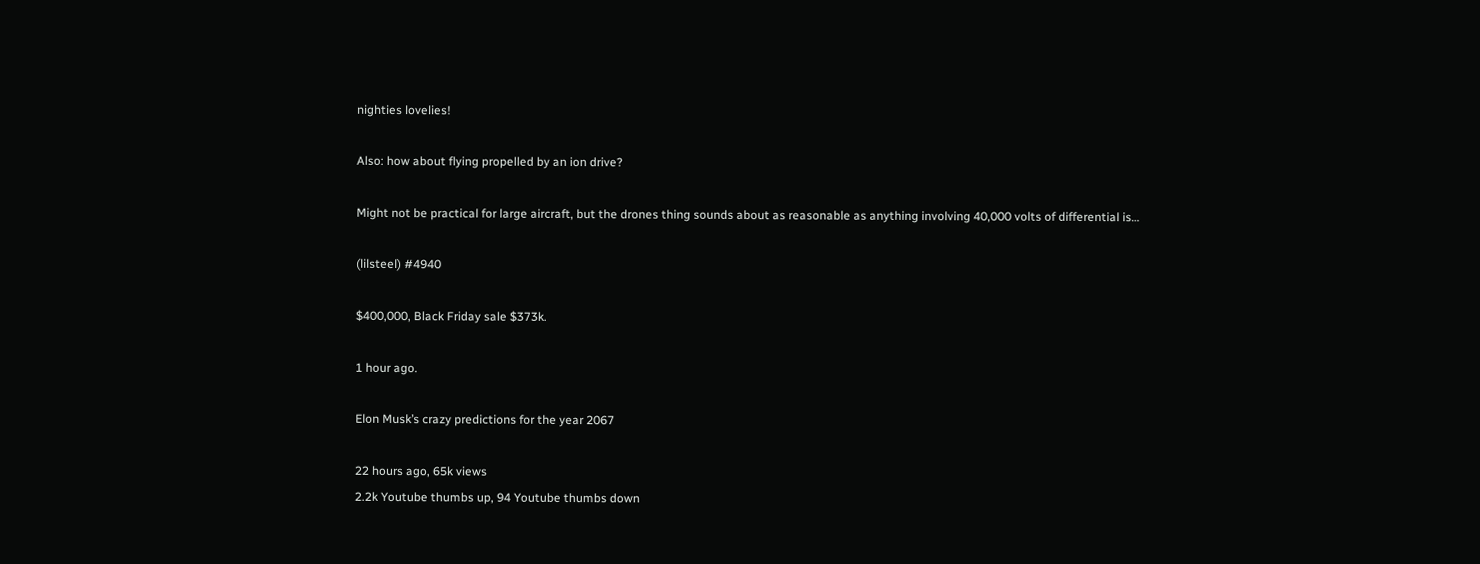nighties lovelies!

Also: how about flying propelled by an ion drive?

Might not be practical for large aircraft, but the drones thing sounds about as reasonable as anything involving 40,000 volts of differential is…

(lilsteel) #4940

$400,000, Black Friday sale $373k.

1 hour ago.

Elon Musk’s crazy predictions for the year 2067

22 hours ago, 65k views
2.2k Youtube thumbs up, 94 Youtube thumbs down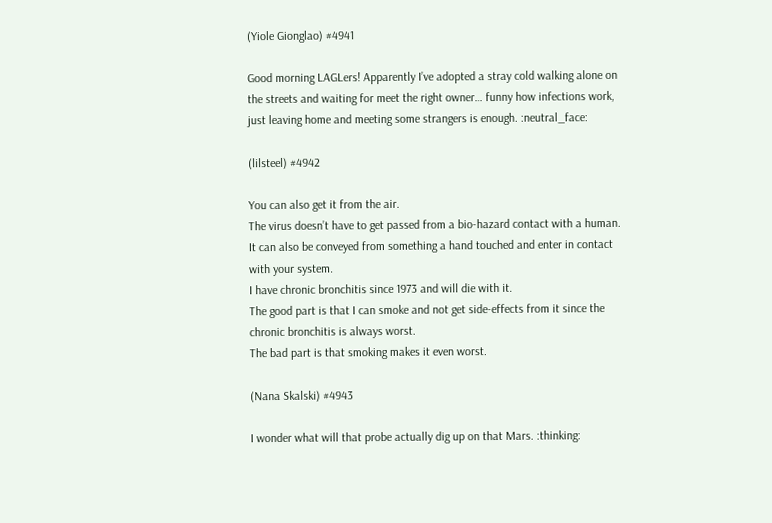(Yiole Gionglao) #4941

Good morning LAGLers! Apparently I’ve adopted a stray cold walking alone on the streets and waiting for meet the right owner… funny how infections work, just leaving home and meeting some strangers is enough. :neutral_face:

(lilsteel) #4942

You can also get it from the air.
The virus doesn’t have to get passed from a bio-hazard contact with a human.
It can also be conveyed from something a hand touched and enter in contact with your system.
I have chronic bronchitis since 1973 and will die with it.
The good part is that I can smoke and not get side-effects from it since the chronic bronchitis is always worst.
The bad part is that smoking makes it even worst.

(Nana Skalski) #4943

I wonder what will that probe actually dig up on that Mars. :thinking: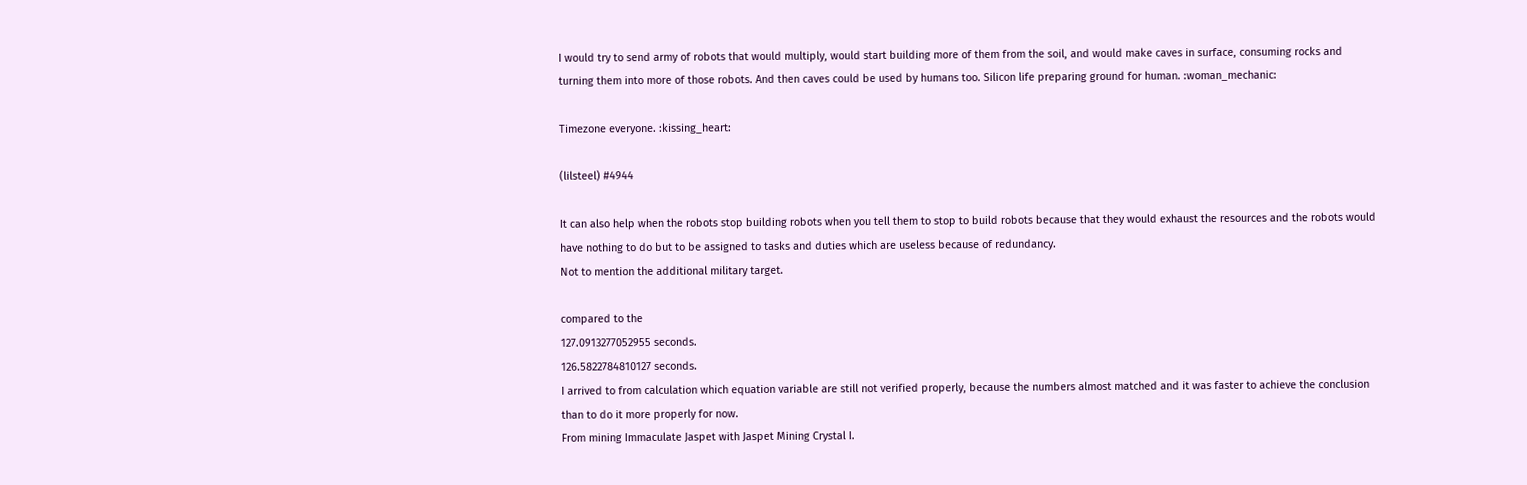I would try to send army of robots that would multiply, would start building more of them from the soil, and would make caves in surface, consuming rocks and turning them into more of those robots. And then caves could be used by humans too. Silicon life preparing ground for human. :woman_mechanic:

Timezone everyone. :kissing_heart:

(lilsteel) #4944

It can also help when the robots stop building robots when you tell them to stop to build robots because that they would exhaust the resources and the robots would have nothing to do but to be assigned to tasks and duties which are useless because of redundancy.
Not to mention the additional military target.

compared to the
127.0913277052955 seconds.
126.5822784810127 seconds.
I arrived to from calculation which equation variable are still not verified properly, because the numbers almost matched and it was faster to achieve the conclusion than to do it more properly for now.
From mining Immaculate Jaspet with Jaspet Mining Crystal I.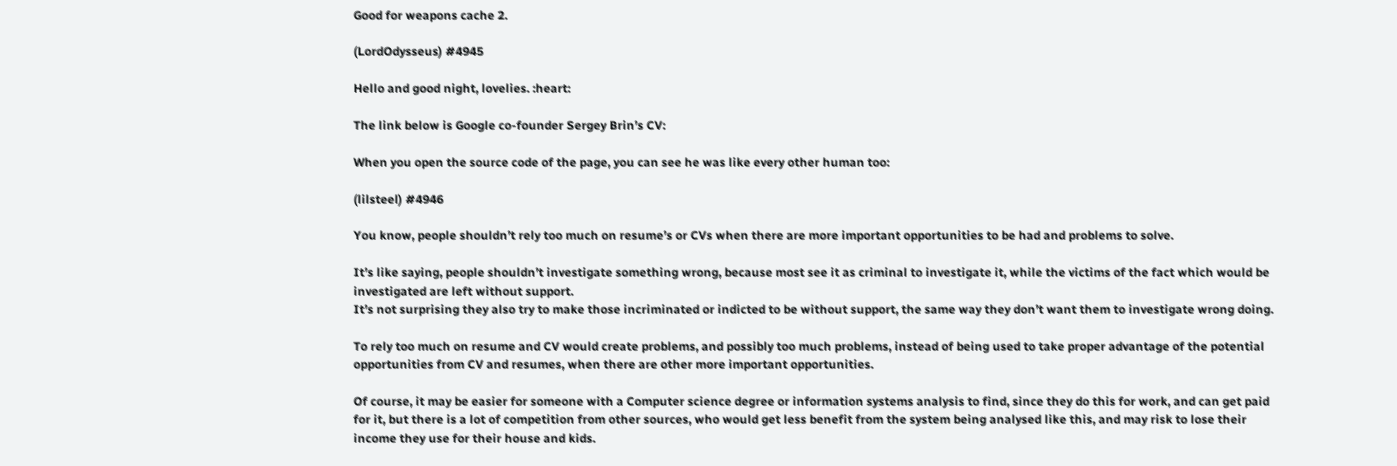Good for weapons cache 2.

(LordOdysseus) #4945

Hello and good night, lovelies. :heart:

The link below is Google co-founder Sergey Brin’s CV:

When you open the source code of the page, you can see he was like every other human too:

(lilsteel) #4946

You know, people shouldn’t rely too much on resume’s or CVs when there are more important opportunities to be had and problems to solve.

It’s like saying, people shouldn’t investigate something wrong, because most see it as criminal to investigate it, while the victims of the fact which would be investigated are left without support.
It’s not surprising they also try to make those incriminated or indicted to be without support, the same way they don’t want them to investigate wrong doing.

To rely too much on resume and CV would create problems, and possibly too much problems, instead of being used to take proper advantage of the potential opportunities from CV and resumes, when there are other more important opportunities.

Of course, it may be easier for someone with a Computer science degree or information systems analysis to find, since they do this for work, and can get paid for it, but there is a lot of competition from other sources, who would get less benefit from the system being analysed like this, and may risk to lose their income they use for their house and kids.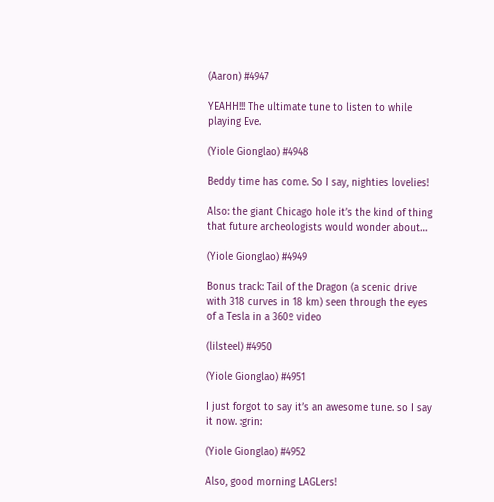(Aaron) #4947

YEAHH!!! The ultimate tune to listen to while playing Eve.

(Yiole Gionglao) #4948

Beddy time has come. So I say, nighties lovelies!

Also: the giant Chicago hole it’s the kind of thing that future archeologists would wonder about…

(Yiole Gionglao) #4949

Bonus track: Tail of the Dragon (a scenic drive with 318 curves in 18 km) seen through the eyes of a Tesla in a 360º video

(lilsteel) #4950

(Yiole Gionglao) #4951

I just forgot to say it’s an awesome tune. so I say it now. :grin:

(Yiole Gionglao) #4952

Also, good morning LAGLers!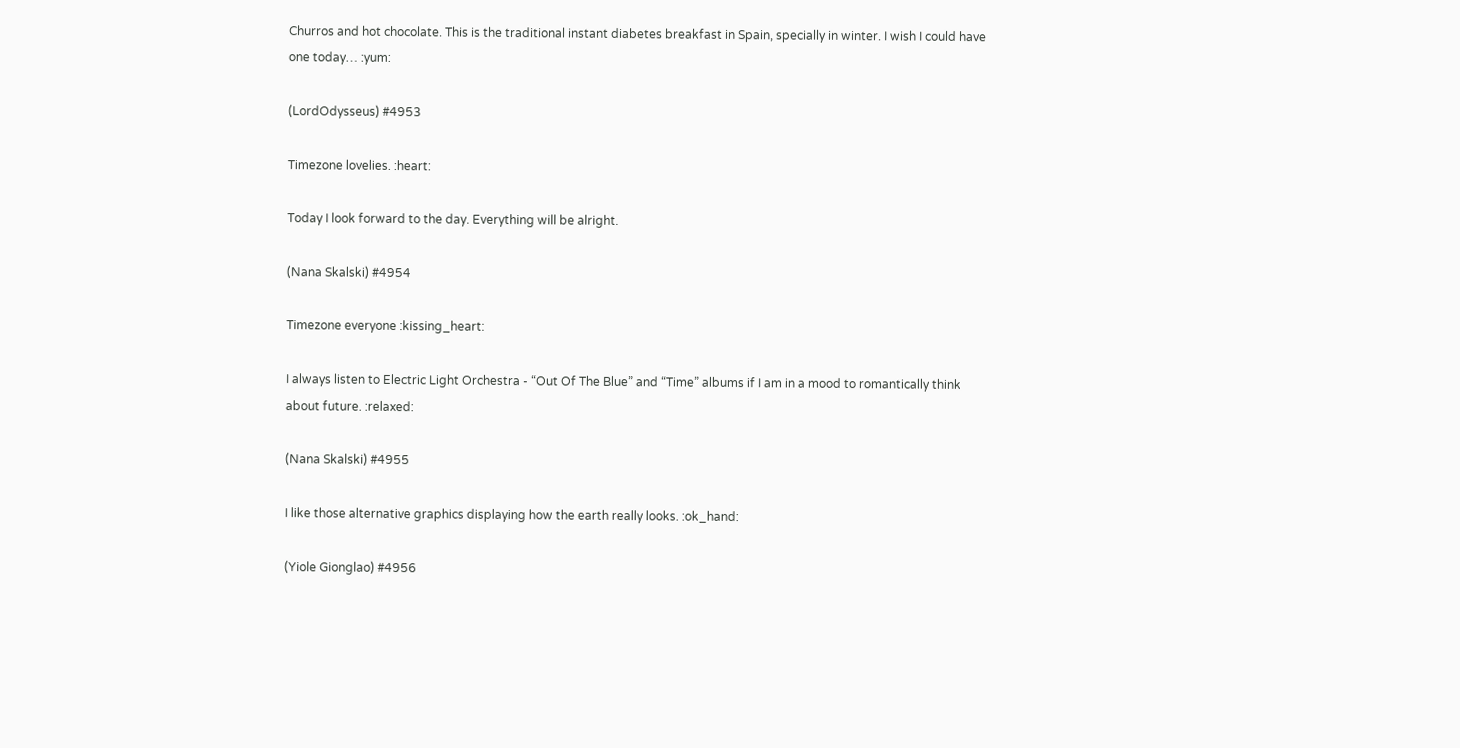Churros and hot chocolate. This is the traditional instant diabetes breakfast in Spain, specially in winter. I wish I could have one today… :yum:

(LordOdysseus) #4953

Timezone lovelies. :heart:

Today I look forward to the day. Everything will be alright.

(Nana Skalski) #4954

Timezone everyone :kissing_heart:

I always listen to Electric Light Orchestra - “Out Of The Blue” and “Time” albums if I am in a mood to romantically think about future. :relaxed:

(Nana Skalski) #4955

I like those alternative graphics displaying how the earth really looks. :ok_hand:

(Yiole Gionglao) #4956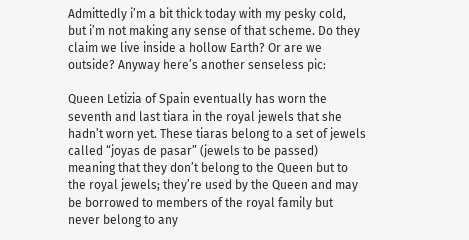Admittedly i’m a bit thick today with my pesky cold, but i’m not making any sense of that scheme. Do they claim we live inside a hollow Earth? Or are we outside? Anyway here’s another senseless pic:

Queen Letizia of Spain eventually has worn the seventh and last tiara in the royal jewels that she hadn’t worn yet. These tiaras belong to a set of jewels called “joyas de pasar” (jewels to be passed) meaning that they don’t belong to the Queen but to the royal jewels; they’re used by the Queen and may be borrowed to members of the royal family but never belong to any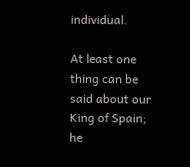individual.

At least one thing can be said about our King of Spain; he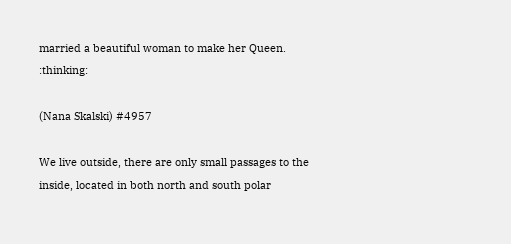married a beautiful woman to make her Queen. :thinking:

(Nana Skalski) #4957

We live outside, there are only small passages to the inside, located in both north and south polar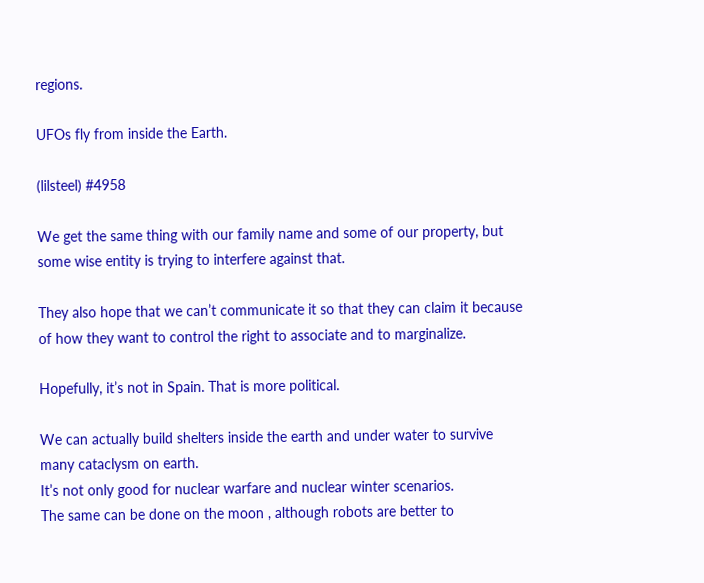regions.

UFOs fly from inside the Earth.

(lilsteel) #4958

We get the same thing with our family name and some of our property, but some wise entity is trying to interfere against that.

They also hope that we can’t communicate it so that they can claim it because of how they want to control the right to associate and to marginalize.

Hopefully, it’s not in Spain. That is more political.

We can actually build shelters inside the earth and under water to survive many cataclysm on earth.
It’s not only good for nuclear warfare and nuclear winter scenarios.
The same can be done on the moon , although robots are better to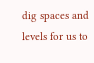dig spaces and levels for us to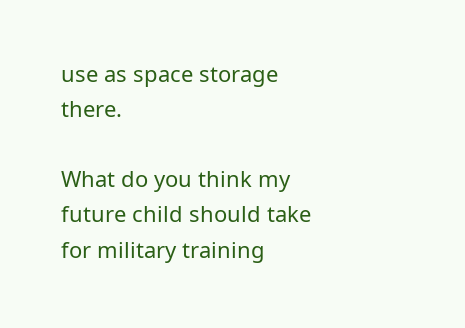use as space storage there.

What do you think my future child should take for military training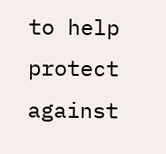to help protect against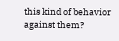this kind of behavior against them?